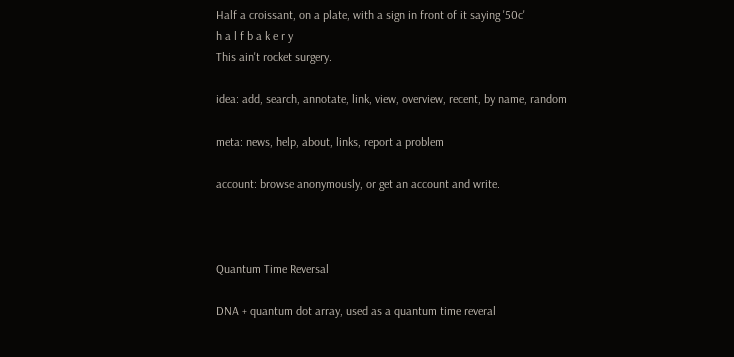Half a croissant, on a plate, with a sign in front of it saying '50c'
h a l f b a k e r y
This ain't rocket surgery.

idea: add, search, annotate, link, view, overview, recent, by name, random

meta: news, help, about, links, report a problem

account: browse anonymously, or get an account and write.



Quantum Time Reversal

DNA + quantum dot array, used as a quantum time reveral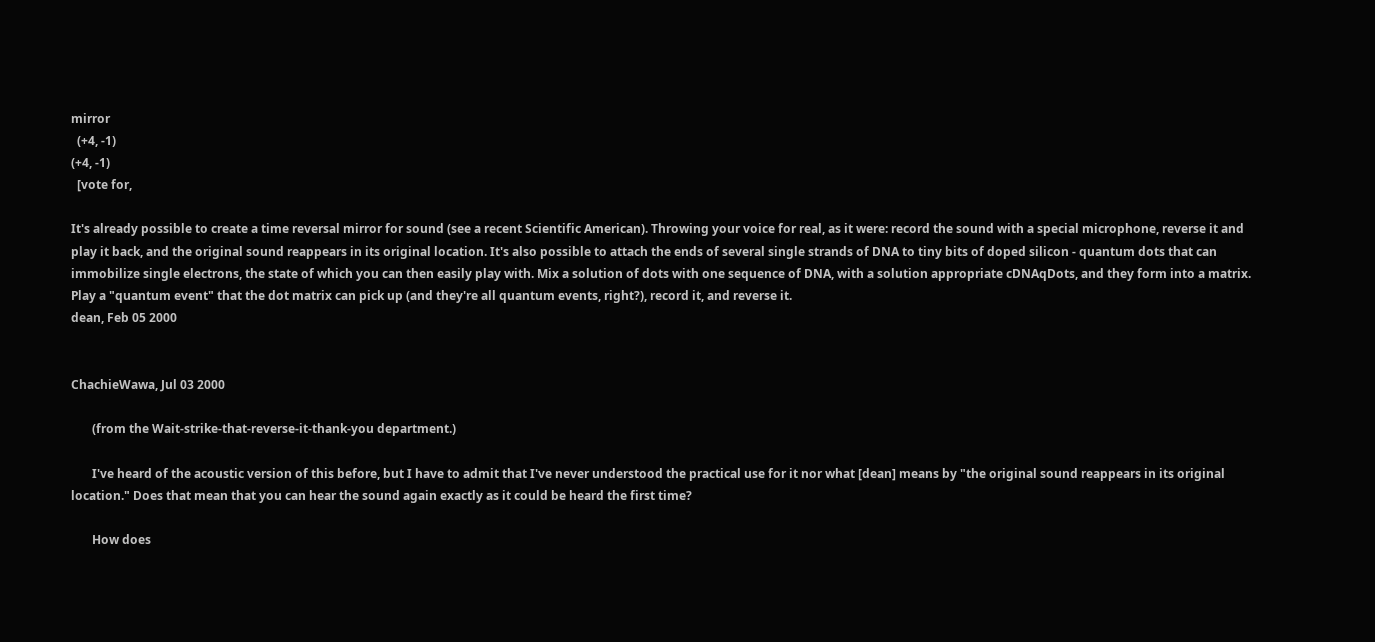mirror
  (+4, -1)
(+4, -1)
  [vote for,

It's already possible to create a time reversal mirror for sound (see a recent Scientific American). Throwing your voice for real, as it were: record the sound with a special microphone, reverse it and play it back, and the original sound reappears in its original location. It's also possible to attach the ends of several single strands of DNA to tiny bits of doped silicon - quantum dots that can immobilize single electrons, the state of which you can then easily play with. Mix a solution of dots with one sequence of DNA, with a solution appropriate cDNAqDots, and they form into a matrix. Play a "quantum event" that the dot matrix can pick up (and they're all quantum events, right?), record it, and reverse it.
dean, Feb 05 2000


ChachieWawa, Jul 03 2000

       (from the Wait-strike-that-reverse-it-thank-you department.)

       I've heard of the acoustic version of this before, but I have to admit that I've never understood the practical use for it nor what [dean] means by "the original sound reappears in its original location." Does that mean that you can hear the sound again exactly as it could be heard the first time?

       How does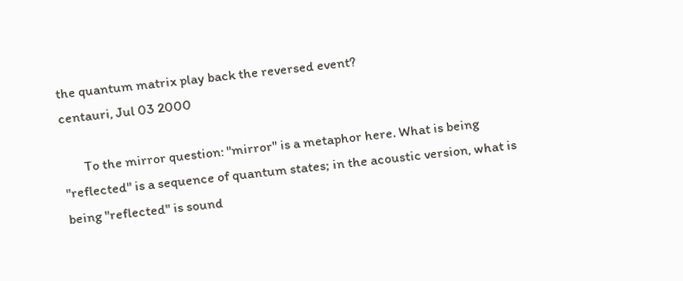the quantum matrix play back the reversed event?
centauri, Jul 03 2000

       To the mirror question: "mirror" is a metaphor here. What is being "reflected" is a sequence of quantum states; in the acoustic version, what is being "reflected" is sound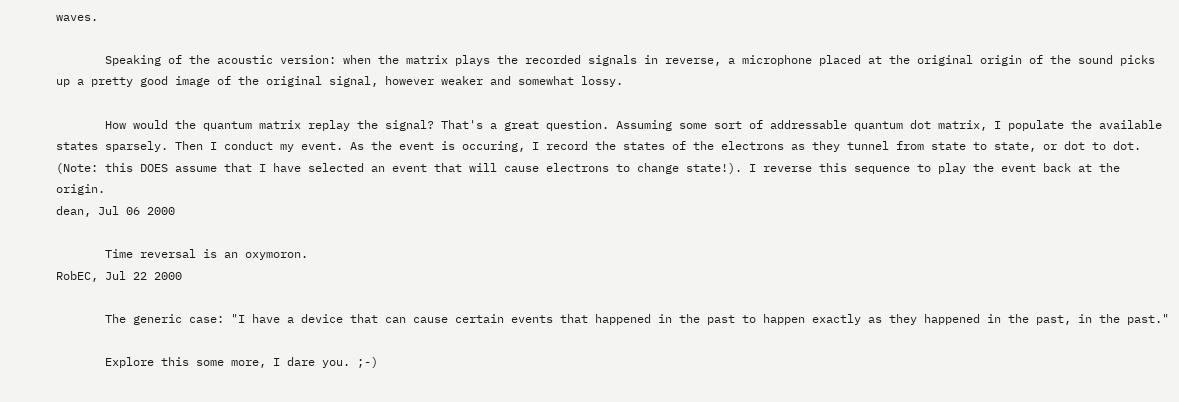waves.

       Speaking of the acoustic version: when the matrix plays the recorded signals in reverse, a microphone placed at the original origin of the sound picks up a pretty good image of the original signal, however weaker and somewhat lossy.

       How would the quantum matrix replay the signal? That's a great question. Assuming some sort of addressable quantum dot matrix, I populate the available states sparsely. Then I conduct my event. As the event is occuring, I record the states of the electrons as they tunnel from state to state, or dot to dot. (Note: this DOES assume that I have selected an event that will cause electrons to change state!). I reverse this sequence to play the event back at the origin.
dean, Jul 06 2000

       Time reversal is an oxymoron.
RobEC, Jul 22 2000

       The generic case: "I have a device that can cause certain events that happened in the past to happen exactly as they happened in the past, in the past."

       Explore this some more, I dare you. ;-)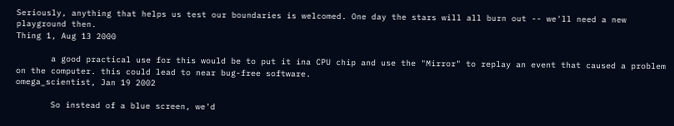Seriously, anything that helps us test our boundaries is welcomed. One day the stars will all burn out -- we'll need a new playground then.
Thing 1, Aug 13 2000

       a good practical use for this would be to put it ina CPU chip and use the "Mirror" to replay an event that caused a problem on the computer. this could lead to near bug-free software.
omega_scientist, Jan 19 2002

       So instead of a blue screen, we'd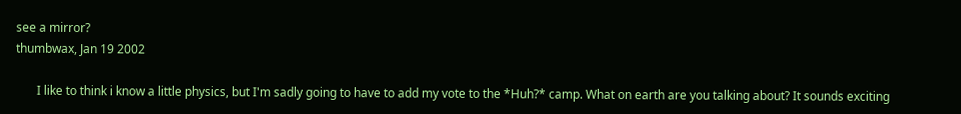see a mirror?
thumbwax, Jan 19 2002

       I like to think i know a little physics, but I'm sadly going to have to add my vote to the *Huh?* camp. What on earth are you talking about? It sounds exciting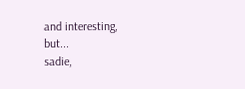and interesting, but...
sadie,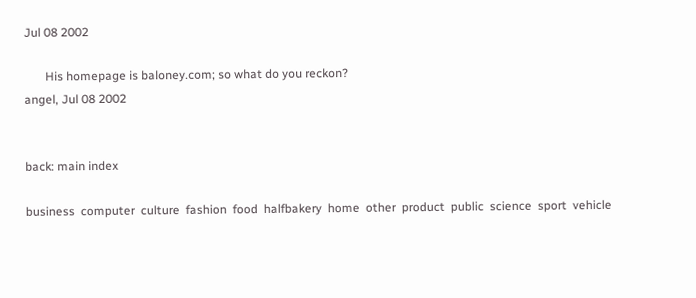Jul 08 2002

       His homepage is baloney.com; so what do you reckon?
angel, Jul 08 2002


back: main index

business  computer  culture  fashion  food  halfbakery  home  other  product  public  science  sport  vehicle